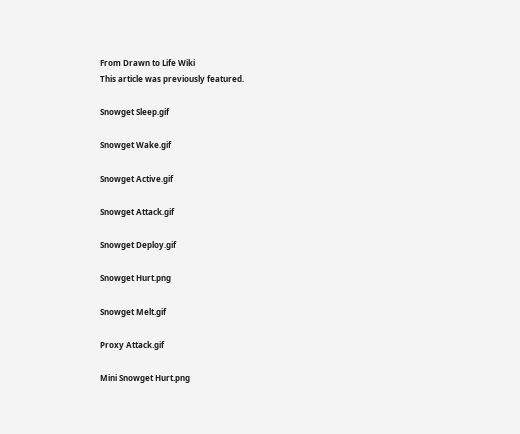From Drawn to Life Wiki
This article was previously featured.

Snowget Sleep.gif

Snowget Wake.gif

Snowget Active.gif

Snowget Attack.gif

Snowget Deploy.gif

Snowget Hurt.png

Snowget Melt.gif

Proxy Attack.gif

Mini Snowget Hurt.png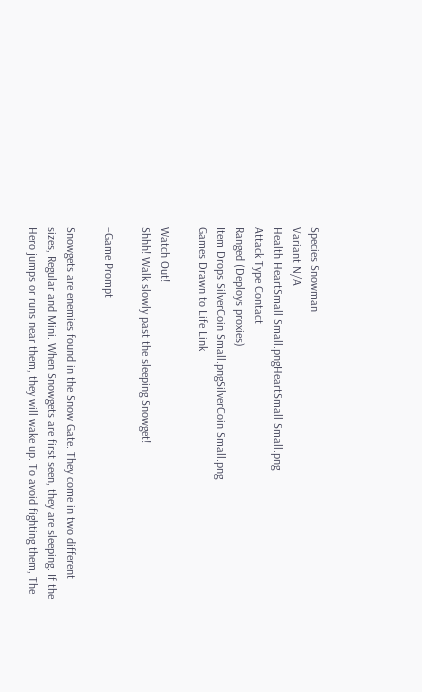Species Snowman
Variant N/A
Health HeartSmall Small.pngHeartSmall Small.png
Attack Type Contact
Ranged (Deploys proxies)
Item Drops SilverCoin Small.pngSilverCoin Small.png
Games Drawn to Life Link

Watch Out!
Shhh! Walk slowly past the sleeping Snowget!

–Game Prompt

Snowgets are enemies found in the Snow Gate. They come in two different sizes, Regular and Mini. When Snowgets are first seen, they are sleeping. If the Hero jumps or runs near them, they will wake up. To avoid fighting them, The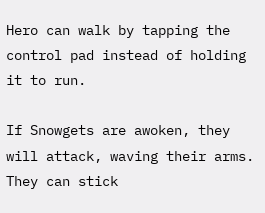Hero can walk by tapping the control pad instead of holding it to run.

If Snowgets are awoken, they will attack, waving their arms. They can stick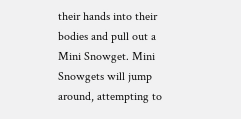their hands into their bodies and pull out a Mini Snowget. Mini Snowgets will jump around, attempting to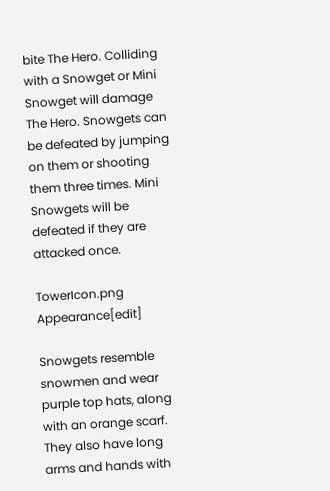bite The Hero. Colliding with a Snowget or Mini Snowget will damage The Hero. Snowgets can be defeated by jumping on them or shooting them three times. Mini Snowgets will be defeated if they are attacked once.

TowerIcon.png Appearance[edit]

Snowgets resemble snowmen and wear purple top hats, along with an orange scarf. They also have long arms and hands with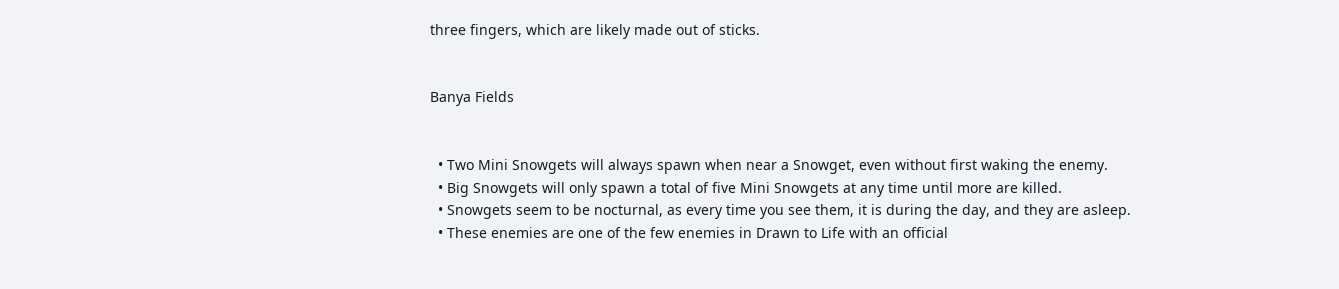three fingers, which are likely made out of sticks.


Banya Fields


  • Two Mini Snowgets will always spawn when near a Snowget, even without first waking the enemy.
  • Big Snowgets will only spawn a total of five Mini Snowgets at any time until more are killed.
  • Snowgets seem to be nocturnal, as every time you see them, it is during the day, and they are asleep.
  • These enemies are one of the few enemies in Drawn to Life with an official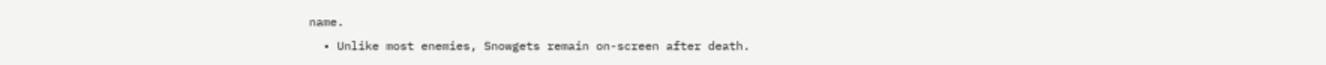name.
  • Unlike most enemies, Snowgets remain on-screen after death.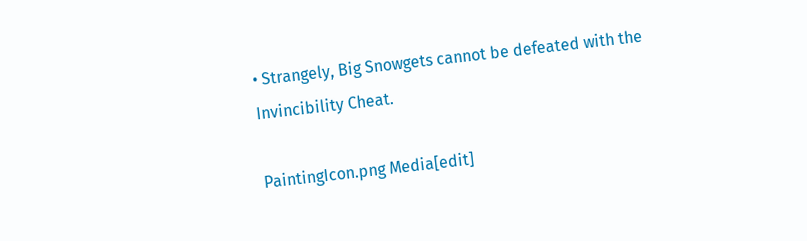• Strangely, Big Snowgets cannot be defeated with the Invincibility Cheat.

PaintingIcon.png Media[edit]